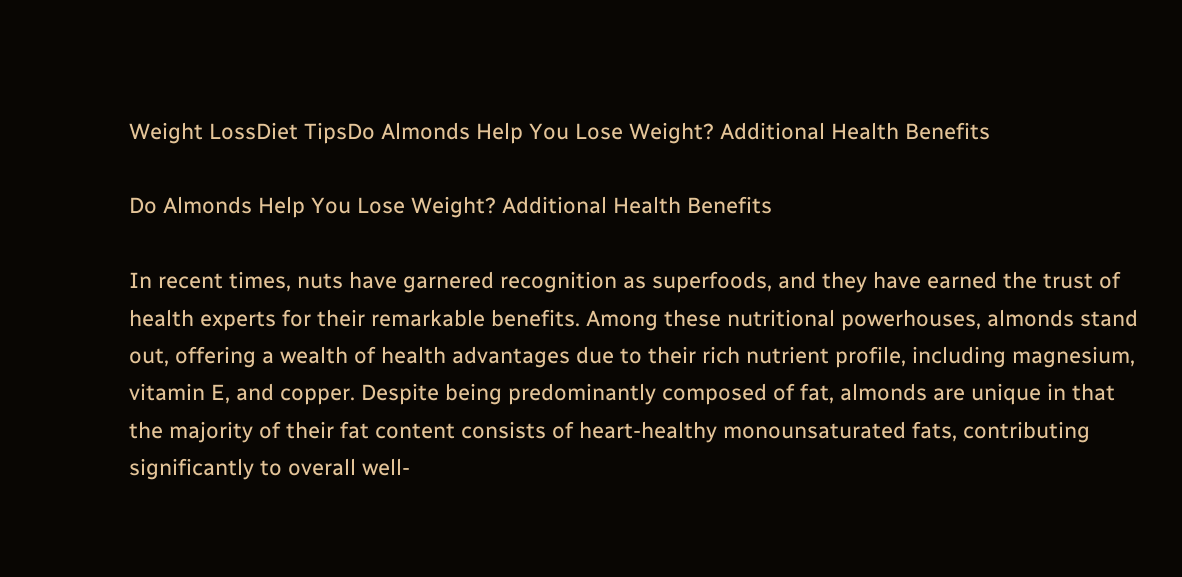Weight LossDiet TipsDo Almonds Help You Lose Weight? Additional Health Benefits

Do Almonds Help You Lose Weight? Additional Health Benefits

In recent times, nuts have garnered recognition as superfoods, and they have earned the trust of health experts for their remarkable benefits. Among these nutritional powerhouses, almonds stand out, offering a wealth of health advantages due to their rich nutrient profile, including magnesium, vitamin E, and copper. Despite being predominantly composed of fat, almonds are unique in that the majority of their fat content consists of heart-healthy monounsaturated fats, contributing significantly to overall well-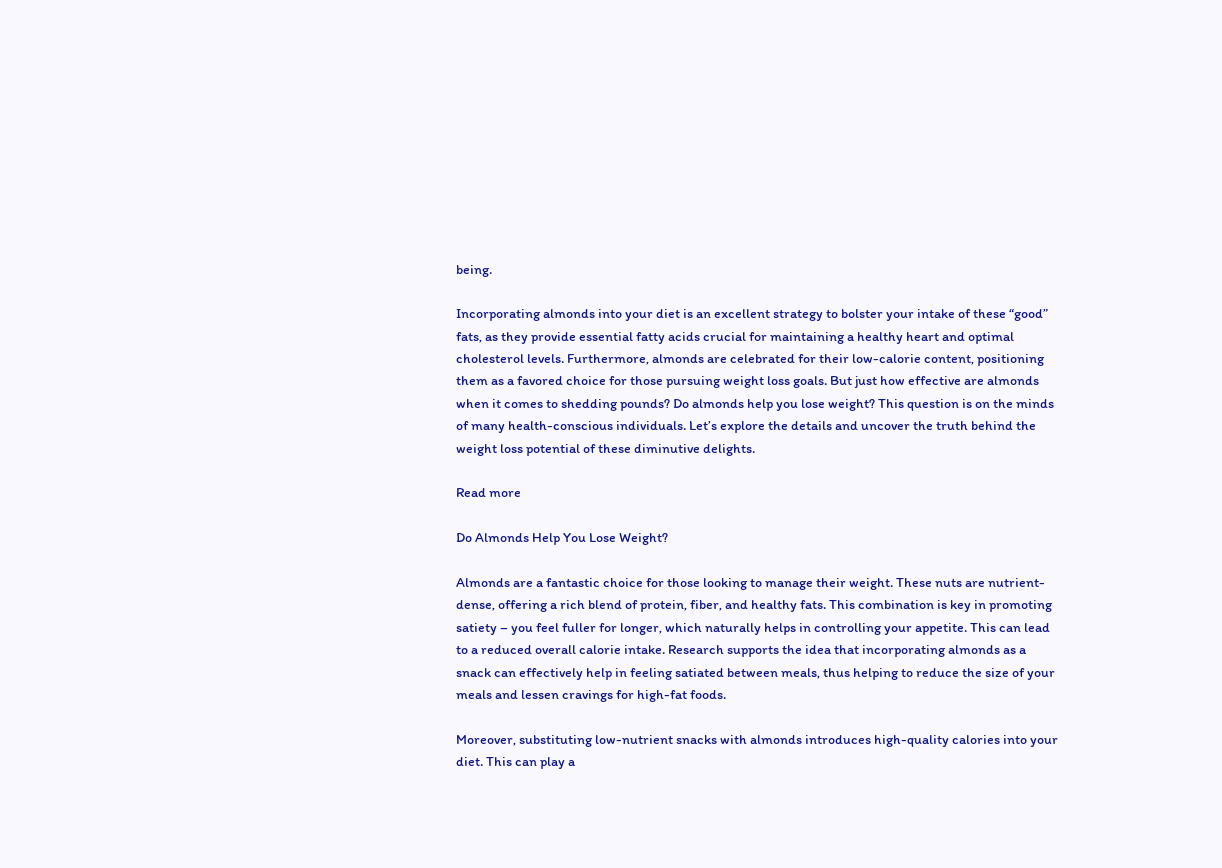being.

Incorporating almonds into your diet is an excellent strategy to bolster your intake of these “good” fats, as they provide essential fatty acids crucial for maintaining a healthy heart and optimal cholesterol levels. Furthermore, almonds are celebrated for their low-calorie content, positioning them as a favored choice for those pursuing weight loss goals. But just how effective are almonds when it comes to shedding pounds? Do almonds help you lose weight? This question is on the minds of many health-conscious individuals. Let’s explore the details and uncover the truth behind the weight loss potential of these diminutive delights.

Read more

Do Almonds Help You Lose Weight?

Almonds are a fantastic choice for those looking to manage their weight. These nuts are nutrient-dense, offering a rich blend of protein, fiber, and healthy fats. This combination is key in promoting satiety – you feel fuller for longer, which naturally helps in controlling your appetite. This can lead to a reduced overall calorie intake. Research supports the idea that incorporating almonds as a snack can effectively help in feeling satiated between meals, thus helping to reduce the size of your meals and lessen cravings for high-fat foods.

Moreover, substituting low-nutrient snacks with almonds introduces high-quality calories into your diet. This can play a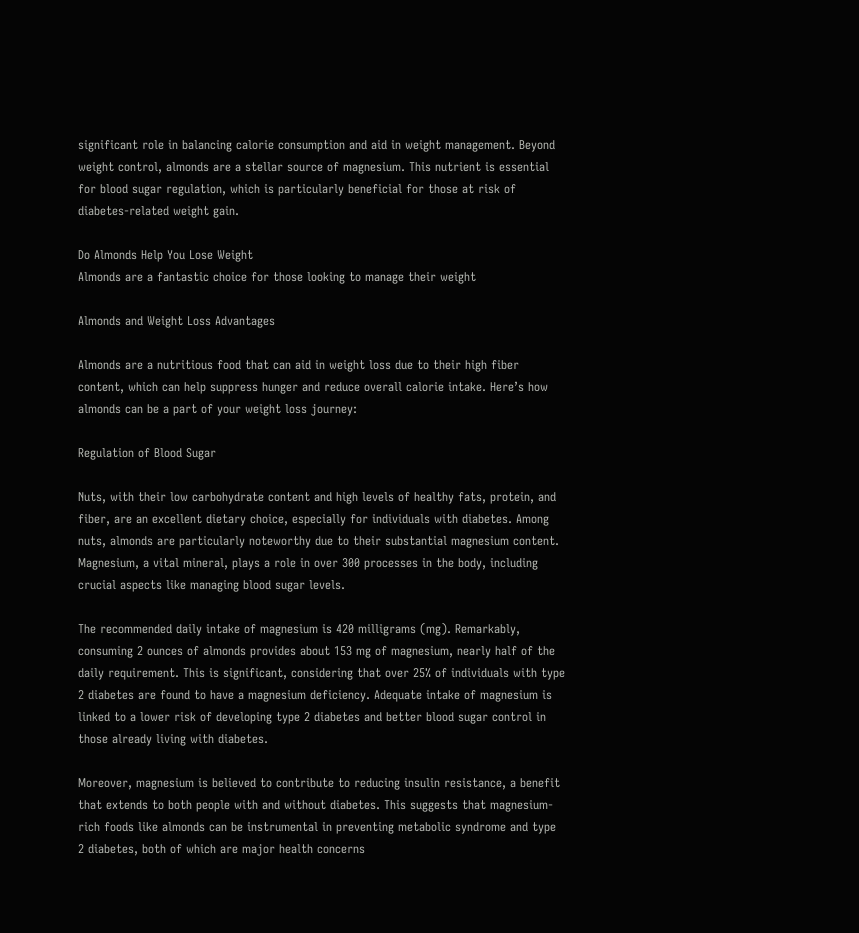significant role in balancing calorie consumption and aid in weight management. Beyond weight control, almonds are a stellar source of magnesium. This nutrient is essential for blood sugar regulation, which is particularly beneficial for those at risk of diabetes-related weight gain.

Do Almonds Help You Lose Weight
Almonds are a fantastic choice for those looking to manage their weight

Almonds and Weight Loss Advantages

Almonds are a nutritious food that can aid in weight loss due to their high fiber content, which can help suppress hunger and reduce overall calorie intake. Here’s how almonds can be a part of your weight loss journey:

Regulation of Blood Sugar

Nuts, with their low carbohydrate content and high levels of healthy fats, protein, and fiber, are an excellent dietary choice, especially for individuals with diabetes. Among nuts, almonds are particularly noteworthy due to their substantial magnesium content. Magnesium, a vital mineral, plays a role in over 300 processes in the body, including crucial aspects like managing blood sugar levels.

The recommended daily intake of magnesium is 420 milligrams (mg). Remarkably, consuming 2 ounces of almonds provides about 153 mg of magnesium, nearly half of the daily requirement. This is significant, considering that over 25% of individuals with type 2 diabetes are found to have a magnesium deficiency. Adequate intake of magnesium is linked to a lower risk of developing type 2 diabetes and better blood sugar control in those already living with diabetes.

Moreover, magnesium is believed to contribute to reducing insulin resistance, a benefit that extends to both people with and without diabetes. This suggests that magnesium-rich foods like almonds can be instrumental in preventing metabolic syndrome and type 2 diabetes, both of which are major health concerns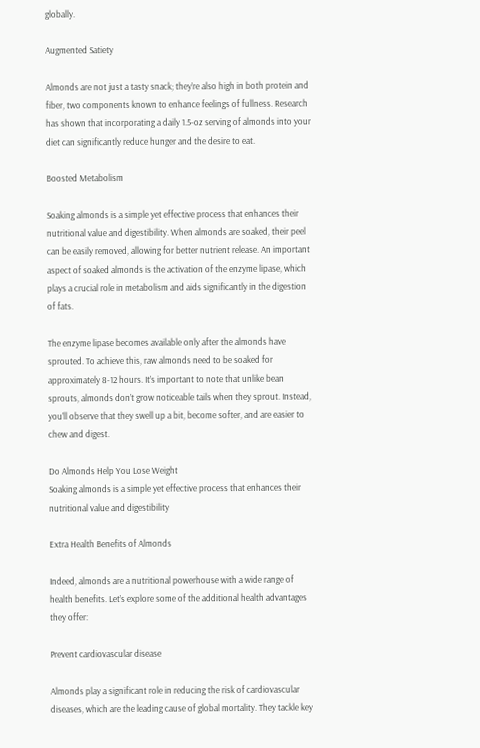globally.

Augmented Satiety

Almonds are not just a tasty snack; they’re also high in both protein and fiber, two components known to enhance feelings of fullness. Research has shown that incorporating a daily 1.5-oz serving of almonds into your diet can significantly reduce hunger and the desire to eat.

Boosted Metabolism

Soaking almonds is a simple yet effective process that enhances their nutritional value and digestibility. When almonds are soaked, their peel can be easily removed, allowing for better nutrient release. An important aspect of soaked almonds is the activation of the enzyme lipase, which plays a crucial role in metabolism and aids significantly in the digestion of fats.

The enzyme lipase becomes available only after the almonds have sprouted. To achieve this, raw almonds need to be soaked for approximately 8-12 hours. It’s important to note that unlike bean sprouts, almonds don’t grow noticeable tails when they sprout. Instead, you’ll observe that they swell up a bit, become softer, and are easier to chew and digest.

Do Almonds Help You Lose Weight
Soaking almonds is a simple yet effective process that enhances their nutritional value and digestibility

Extra Health Benefits of Almonds

Indeed, almonds are a nutritional powerhouse with a wide range of health benefits. Let’s explore some of the additional health advantages they offer:

Prevent cardiovascular disease

Almonds play a significant role in reducing the risk of cardiovascular diseases, which are the leading cause of global mortality. They tackle key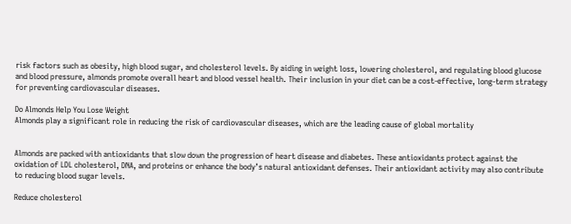risk factors such as obesity, high blood sugar, and cholesterol levels. By aiding in weight loss, lowering cholesterol, and regulating blood glucose and blood pressure, almonds promote overall heart and blood vessel health. Their inclusion in your diet can be a cost-effective, long-term strategy for preventing cardiovascular diseases.

Do Almonds Help You Lose Weight
Almonds play a significant role in reducing the risk of cardiovascular diseases, which are the leading cause of global mortality


Almonds are packed with antioxidants that slow down the progression of heart disease and diabetes. These antioxidants protect against the oxidation of LDL cholesterol, DNA, and proteins or enhance the body’s natural antioxidant defenses. Their antioxidant activity may also contribute to reducing blood sugar levels.

Reduce cholesterol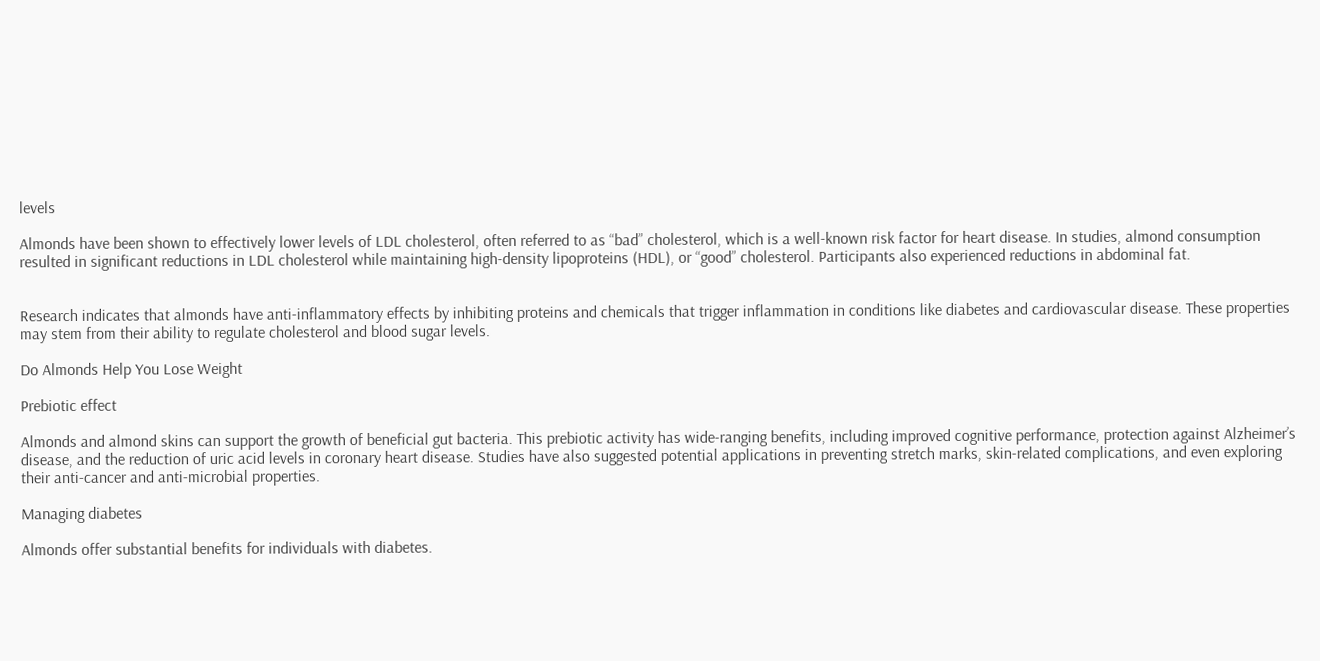levels

Almonds have been shown to effectively lower levels of LDL cholesterol, often referred to as “bad” cholesterol, which is a well-known risk factor for heart disease. In studies, almond consumption resulted in significant reductions in LDL cholesterol while maintaining high-density lipoproteins (HDL), or “good” cholesterol. Participants also experienced reductions in abdominal fat.


Research indicates that almonds have anti-inflammatory effects by inhibiting proteins and chemicals that trigger inflammation in conditions like diabetes and cardiovascular disease. These properties may stem from their ability to regulate cholesterol and blood sugar levels.

Do Almonds Help You Lose Weight

Prebiotic effect

Almonds and almond skins can support the growth of beneficial gut bacteria. This prebiotic activity has wide-ranging benefits, including improved cognitive performance, protection against Alzheimer’s disease, and the reduction of uric acid levels in coronary heart disease. Studies have also suggested potential applications in preventing stretch marks, skin-related complications, and even exploring their anti-cancer and anti-microbial properties.

Managing diabetes

Almonds offer substantial benefits for individuals with diabetes.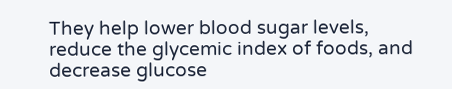They help lower blood sugar levels, reduce the glycemic index of foods, and decrease glucose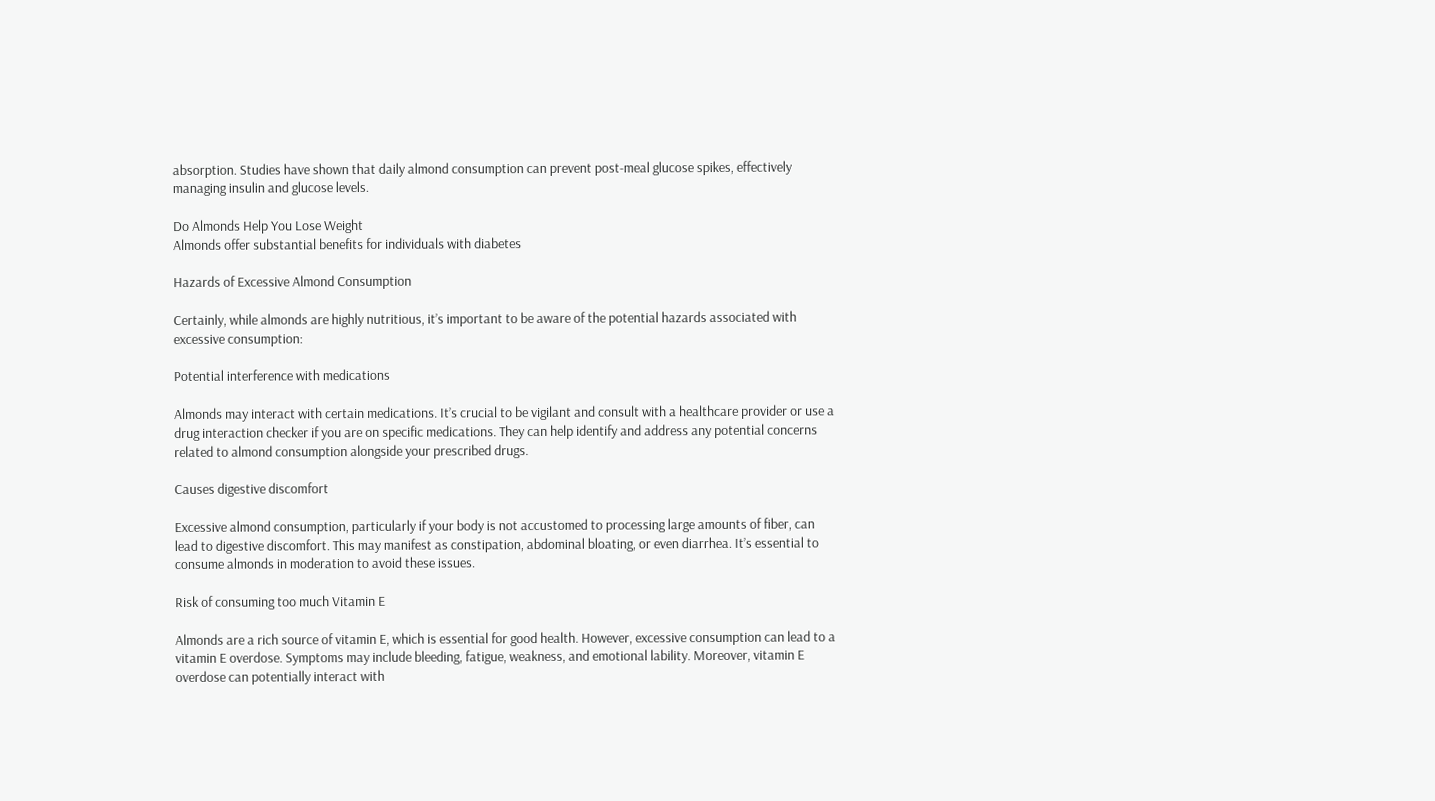absorption. Studies have shown that daily almond consumption can prevent post-meal glucose spikes, effectively managing insulin and glucose levels.

Do Almonds Help You Lose Weight
Almonds offer substantial benefits for individuals with diabetes

Hazards of Excessive Almond Consumption

Certainly, while almonds are highly nutritious, it’s important to be aware of the potential hazards associated with excessive consumption:

Potential interference with medications

Almonds may interact with certain medications. It’s crucial to be vigilant and consult with a healthcare provider or use a drug interaction checker if you are on specific medications. They can help identify and address any potential concerns related to almond consumption alongside your prescribed drugs.

Causes digestive discomfort

Excessive almond consumption, particularly if your body is not accustomed to processing large amounts of fiber, can lead to digestive discomfort. This may manifest as constipation, abdominal bloating, or even diarrhea. It’s essential to consume almonds in moderation to avoid these issues.

Risk of consuming too much Vitamin E

Almonds are a rich source of vitamin E, which is essential for good health. However, excessive consumption can lead to a vitamin E overdose. Symptoms may include bleeding, fatigue, weakness, and emotional lability. Moreover, vitamin E overdose can potentially interact with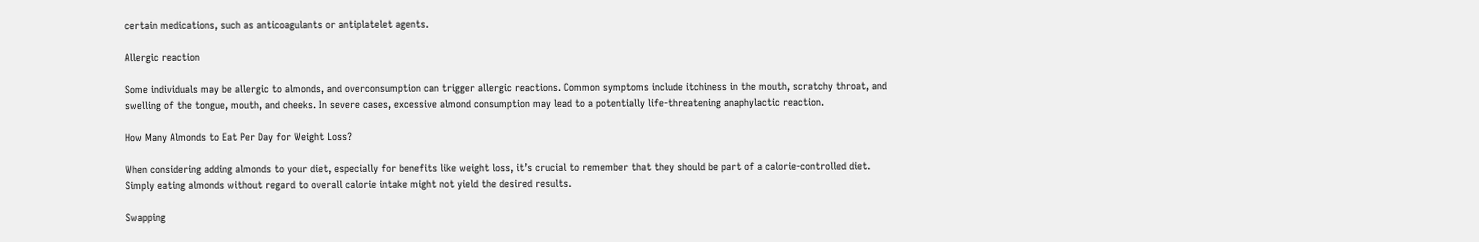certain medications, such as anticoagulants or antiplatelet agents.

Allergic reaction

Some individuals may be allergic to almonds, and overconsumption can trigger allergic reactions. Common symptoms include itchiness in the mouth, scratchy throat, and swelling of the tongue, mouth, and cheeks. In severe cases, excessive almond consumption may lead to a potentially life-threatening anaphylactic reaction.

How Many Almonds to Eat Per Day for Weight Loss?

When considering adding almonds to your diet, especially for benefits like weight loss, it’s crucial to remember that they should be part of a calorie-controlled diet. Simply eating almonds without regard to overall calorie intake might not yield the desired results.

Swapping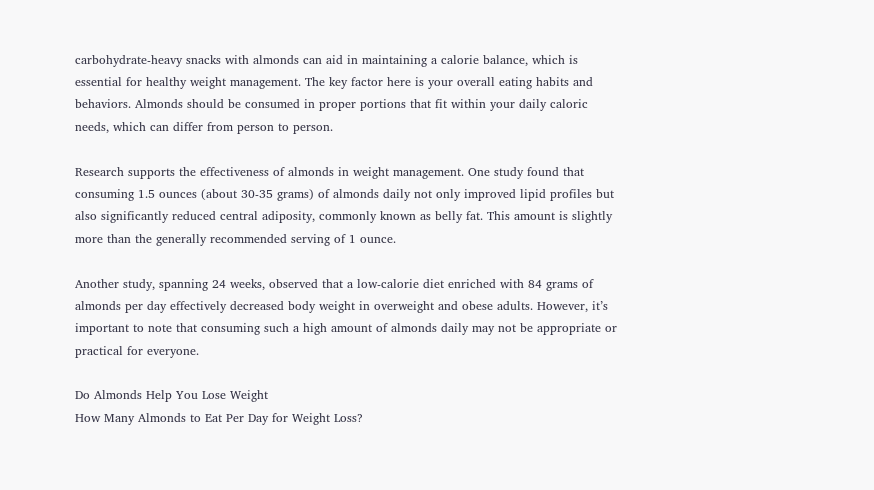carbohydrate-heavy snacks with almonds can aid in maintaining a calorie balance, which is essential for healthy weight management. The key factor here is your overall eating habits and behaviors. Almonds should be consumed in proper portions that fit within your daily caloric needs, which can differ from person to person.

Research supports the effectiveness of almonds in weight management. One study found that consuming 1.5 ounces (about 30-35 grams) of almonds daily not only improved lipid profiles but also significantly reduced central adiposity, commonly known as belly fat. This amount is slightly more than the generally recommended serving of 1 ounce.

Another study, spanning 24 weeks, observed that a low-calorie diet enriched with 84 grams of almonds per day effectively decreased body weight in overweight and obese adults. However, it’s important to note that consuming such a high amount of almonds daily may not be appropriate or practical for everyone.

Do Almonds Help You Lose Weight
How Many Almonds to Eat Per Day for Weight Loss?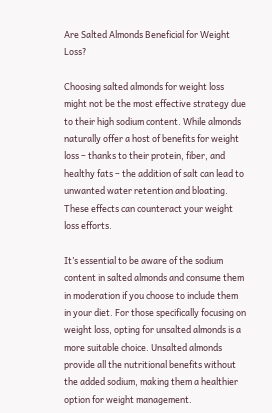Are Salted Almonds Beneficial for Weight Loss?

Choosing salted almonds for weight loss might not be the most effective strategy due to their high sodium content. While almonds naturally offer a host of benefits for weight loss – thanks to their protein, fiber, and healthy fats – the addition of salt can lead to unwanted water retention and bloating. These effects can counteract your weight loss efforts.

It’s essential to be aware of the sodium content in salted almonds and consume them in moderation if you choose to include them in your diet. For those specifically focusing on weight loss, opting for unsalted almonds is a more suitable choice. Unsalted almonds provide all the nutritional benefits without the added sodium, making them a healthier option for weight management.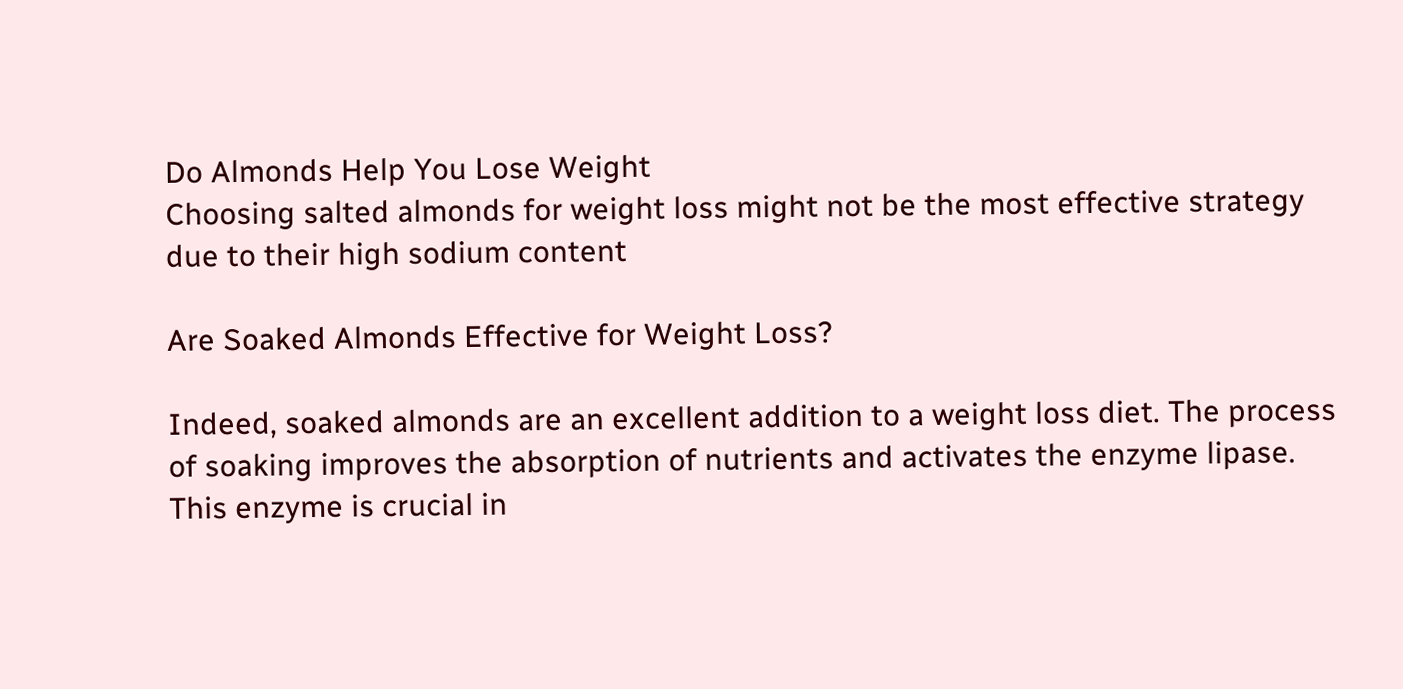Do Almonds Help You Lose Weight
Choosing salted almonds for weight loss might not be the most effective strategy due to their high sodium content

Are Soaked Almonds Effective for Weight Loss?

Indeed, soaked almonds are an excellent addition to a weight loss diet. The process of soaking improves the absorption of nutrients and activates the enzyme lipase. This enzyme is crucial in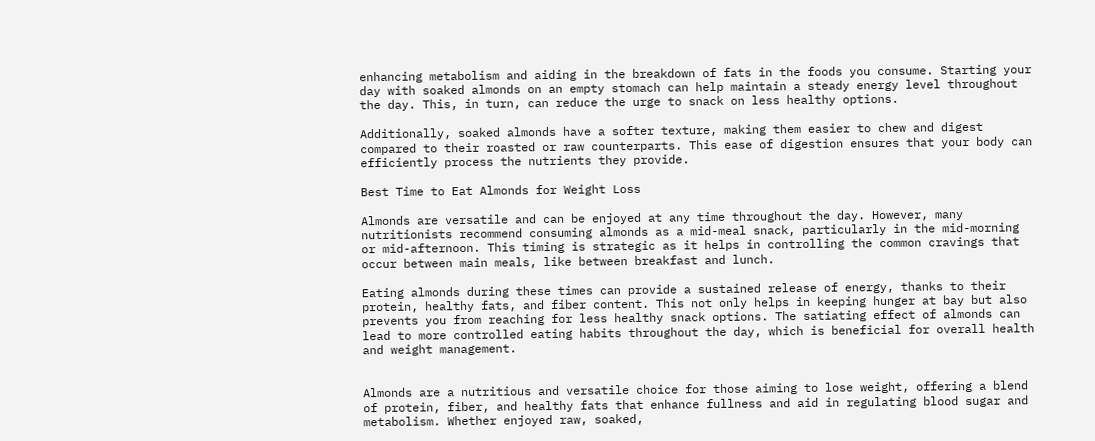enhancing metabolism and aiding in the breakdown of fats in the foods you consume. Starting your day with soaked almonds on an empty stomach can help maintain a steady energy level throughout the day. This, in turn, can reduce the urge to snack on less healthy options.

Additionally, soaked almonds have a softer texture, making them easier to chew and digest compared to their roasted or raw counterparts. This ease of digestion ensures that your body can efficiently process the nutrients they provide.

Best Time to Eat Almonds for Weight Loss

Almonds are versatile and can be enjoyed at any time throughout the day. However, many nutritionists recommend consuming almonds as a mid-meal snack, particularly in the mid-morning or mid-afternoon. This timing is strategic as it helps in controlling the common cravings that occur between main meals, like between breakfast and lunch.

Eating almonds during these times can provide a sustained release of energy, thanks to their protein, healthy fats, and fiber content. This not only helps in keeping hunger at bay but also prevents you from reaching for less healthy snack options. The satiating effect of almonds can lead to more controlled eating habits throughout the day, which is beneficial for overall health and weight management.


Almonds are a nutritious and versatile choice for those aiming to lose weight, offering a blend of protein, fiber, and healthy fats that enhance fullness and aid in regulating blood sugar and metabolism. Whether enjoyed raw, soaked,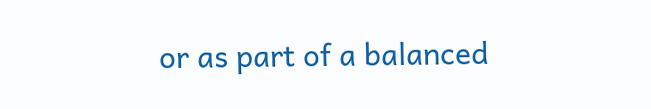or as part of a balanced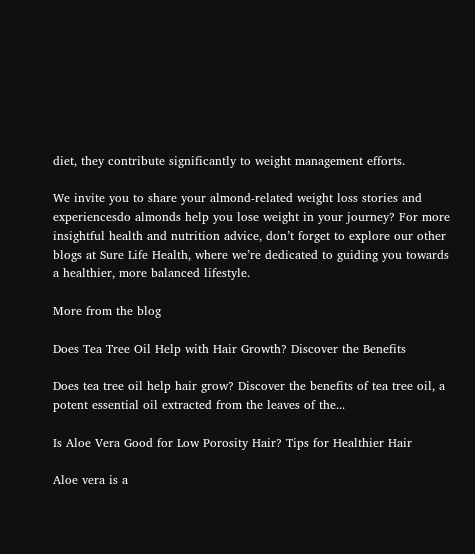diet, they contribute significantly to weight management efforts.

We invite you to share your almond-related weight loss stories and experiencesdo almonds help you lose weight in your journey? For more insightful health and nutrition advice, don’t forget to explore our other blogs at Sure Life Health, where we’re dedicated to guiding you towards a healthier, more balanced lifestyle.

More from the blog

Does Tea Tree Oil Help with Hair Growth? Discover the Benefits

Does tea tree oil help hair grow? Discover the benefits of tea tree oil, a potent essential oil extracted from the leaves of the...

Is Aloe Vera Good for Low Porosity Hair? Tips for Healthier Hair

Aloe vera is a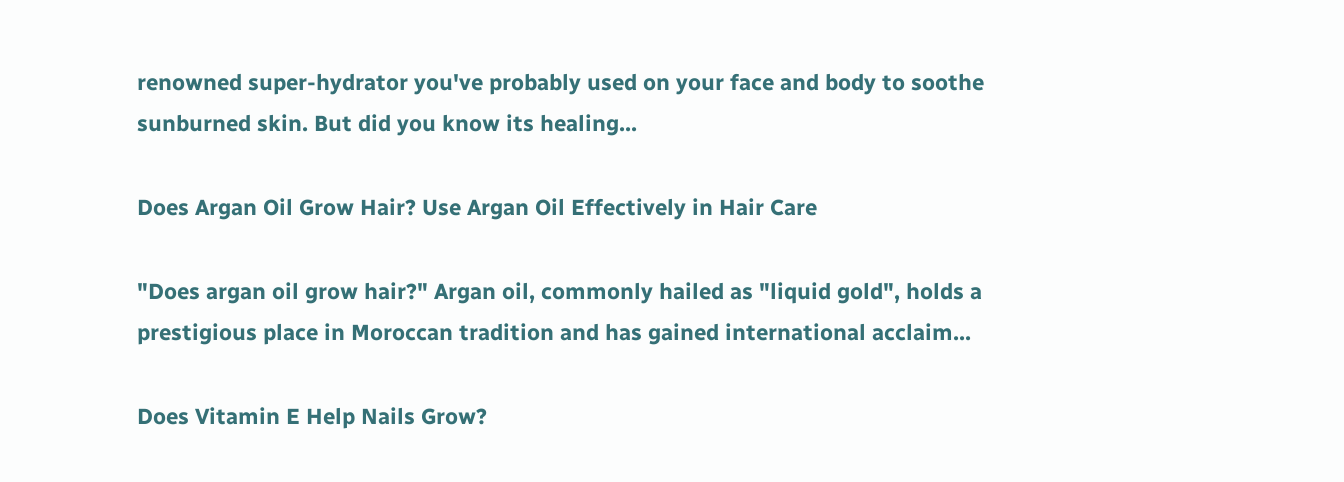renowned super-hydrator you've probably used on your face and body to soothe sunburned skin. But did you know its healing...

Does Argan Oil Grow Hair? Use Argan Oil Effectively in Hair Care

"Does argan oil grow hair?" Argan oil, commonly hailed as "liquid gold", holds a prestigious place in Moroccan tradition and has gained international acclaim...

Does Vitamin E Help Nails Grow?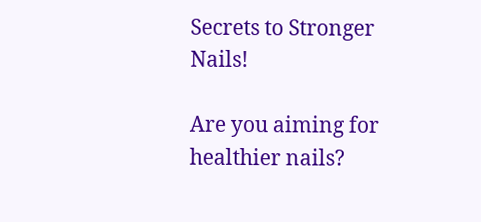Secrets to Stronger Nails!

Are you aiming for healthier nails?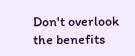Don't overlook the benefits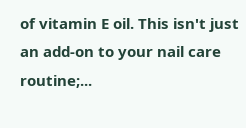of vitamin E oil. This isn't just an add-on to your nail care routine;...